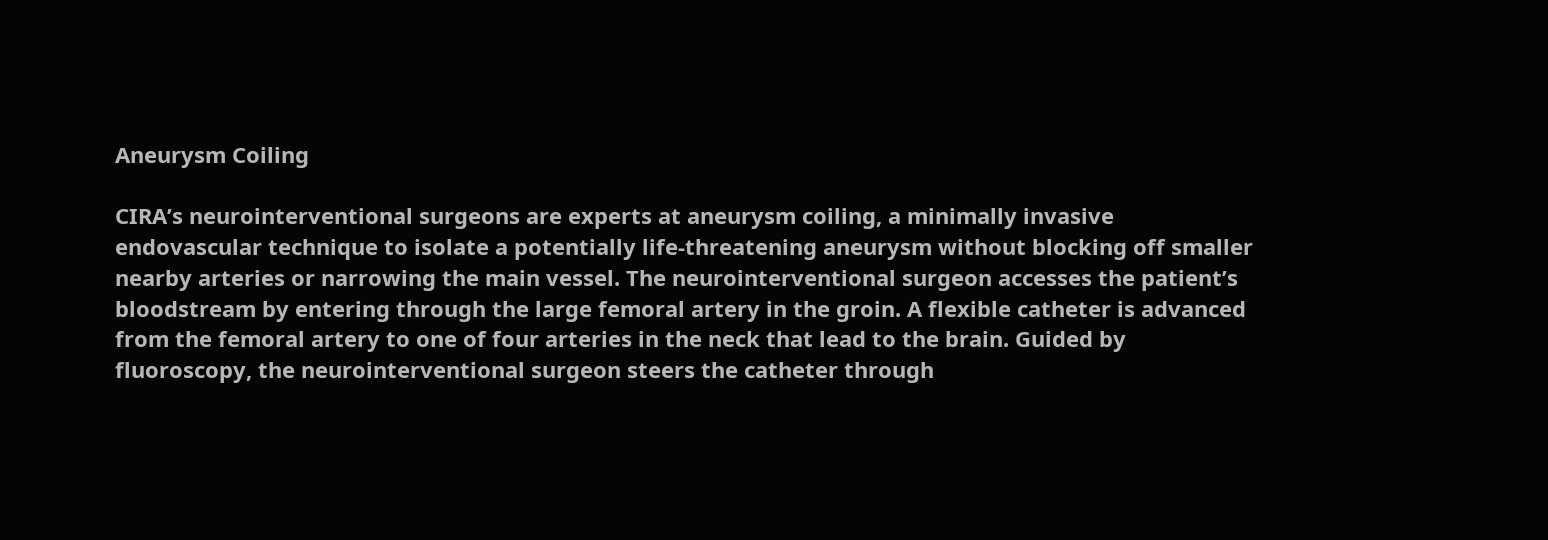Aneurysm Coiling

CIRA’s neurointerventional surgeons are experts at aneurysm coiling, a minimally invasive endovascular technique to isolate a potentially life-threatening aneurysm without blocking off smaller nearby arteries or narrowing the main vessel. The neurointerventional surgeon accesses the patient’s bloodstream by entering through the large femoral artery in the groin. A flexible catheter is advanced from the femoral artery to one of four arteries in the neck that lead to the brain. Guided by fluoroscopy, the neurointerventional surgeon steers the catheter through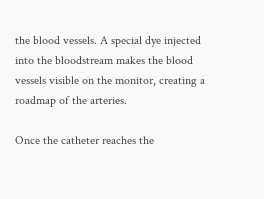the blood vessels. A special dye injected into the bloodstream makes the blood vessels visible on the monitor, creating a roadmap of the arteries.

Once the catheter reaches the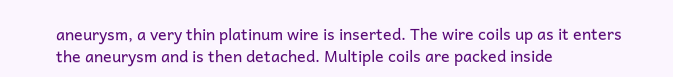aneurysm, a very thin platinum wire is inserted. The wire coils up as it enters the aneurysm and is then detached. Multiple coils are packed inside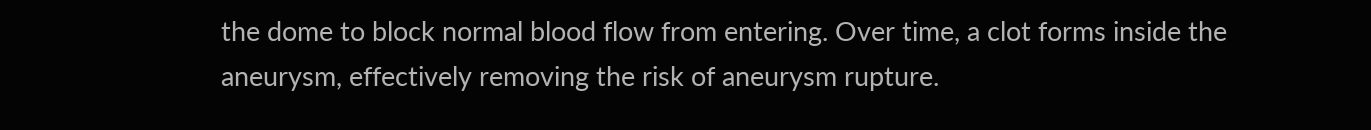the dome to block normal blood flow from entering. Over time, a clot forms inside the aneurysm, effectively removing the risk of aneurysm rupture.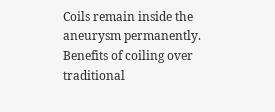Coils remain inside the aneurysm permanently. Benefits of coiling over traditional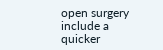open surgery include a quicker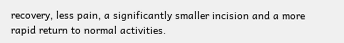recovery, less pain, a significantly smaller incision and a more rapid return to normal activities.